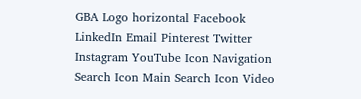GBA Logo horizontal Facebook LinkedIn Email Pinterest Twitter Instagram YouTube Icon Navigation Search Icon Main Search Icon Video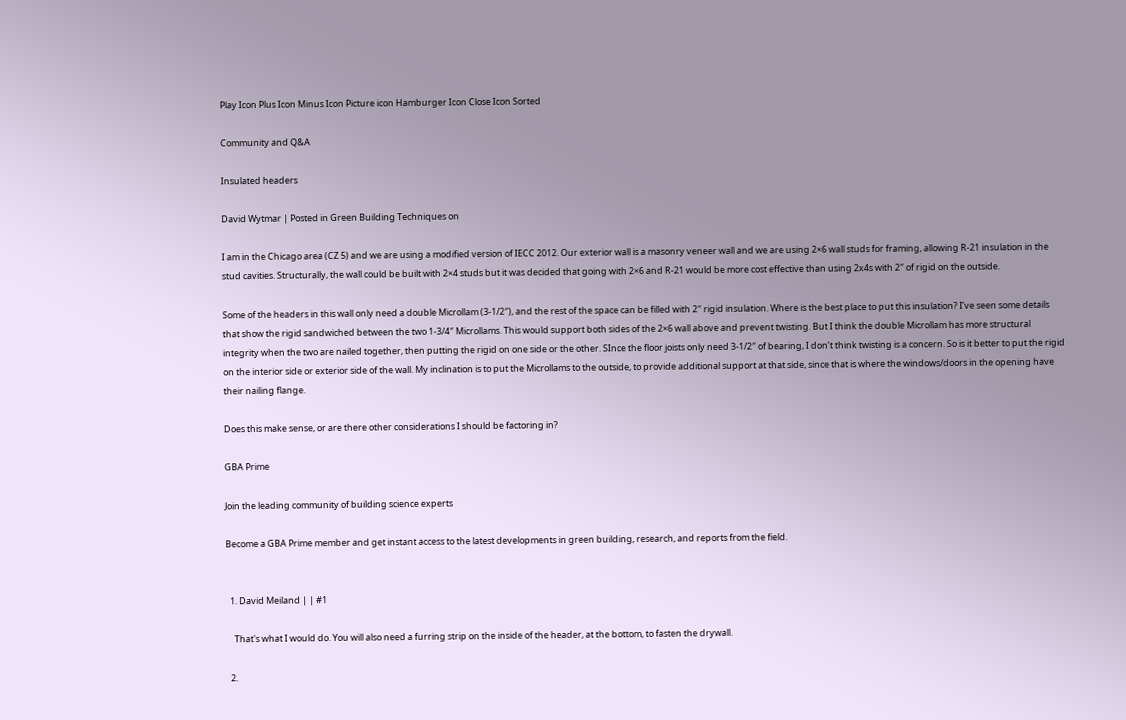Play Icon Plus Icon Minus Icon Picture icon Hamburger Icon Close Icon Sorted

Community and Q&A

Insulated headers

David Wytmar | Posted in Green Building Techniques on

I am in the Chicago area (CZ 5) and we are using a modified version of IECC 2012. Our exterior wall is a masonry veneer wall and we are using 2×6 wall studs for framing, allowing R-21 insulation in the stud cavities. Structurally, the wall could be built with 2×4 studs but it was decided that going with 2×6 and R-21 would be more cost effective than using 2x4s with 2″ of rigid on the outside.

Some of the headers in this wall only need a double Microllam (3-1/2″), and the rest of the space can be filled with 2″ rigid insulation. Where is the best place to put this insulation? I’ve seen some details that show the rigid sandwiched between the two 1-3/4″ Microllams. This would support both sides of the 2×6 wall above and prevent twisting. But I think the double Microllam has more structural integrity when the two are nailed together, then putting the rigid on one side or the other. SInce the floor joists only need 3-1/2″ of bearing, I don’t think twisting is a concern. So is it better to put the rigid on the interior side or exterior side of the wall. My inclination is to put the Microllams to the outside, to provide additional support at that side, since that is where the windows/doors in the opening have their nailing flange.

Does this make sense, or are there other considerations I should be factoring in?

GBA Prime

Join the leading community of building science experts

Become a GBA Prime member and get instant access to the latest developments in green building, research, and reports from the field.


  1. David Meiland | | #1

    That's what I would do. You will also need a furring strip on the inside of the header, at the bottom, to fasten the drywall.

  2.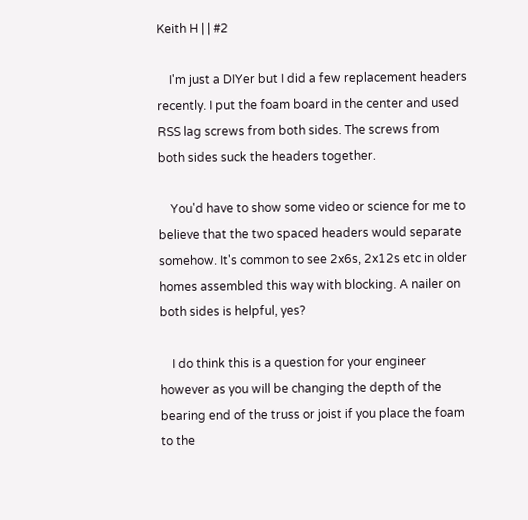Keith H | | #2

    I'm just a DIYer but I did a few replacement headers recently. I put the foam board in the center and used RSS lag screws from both sides. The screws from both sides suck the headers together.

    You'd have to show some video or science for me to believe that the two spaced headers would separate somehow. It's common to see 2x6s, 2x12s etc in older homes assembled this way with blocking. A nailer on both sides is helpful, yes?

    I do think this is a question for your engineer however as you will be changing the depth of the bearing end of the truss or joist if you place the foam to the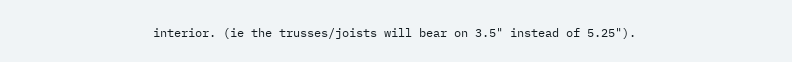interior. (ie the trusses/joists will bear on 3.5" instead of 5.25").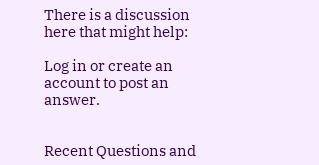There is a discussion here that might help:

Log in or create an account to post an answer.


Recent Questions and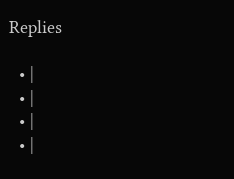Replies

  • |
  • |
  • |
  • |